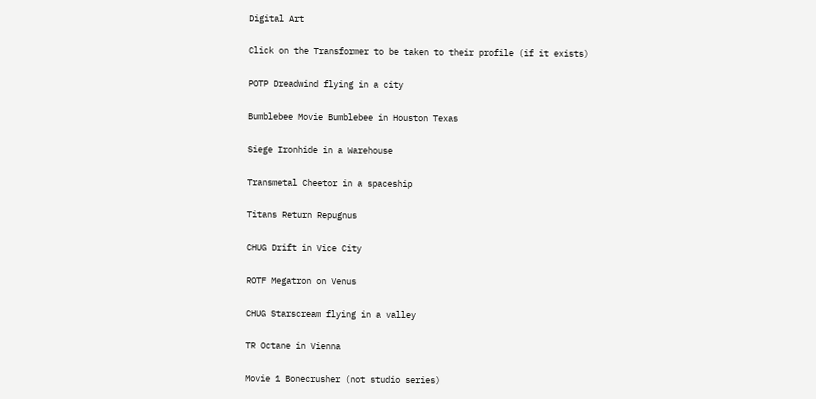Digital Art

Click on the Transformer to be taken to their profile (if it exists)

POTP Dreadwind flying in a city

Bumblebee Movie Bumblebee in Houston Texas

Siege Ironhide in a Warehouse

Transmetal Cheetor in a spaceship

Titans Return Repugnus

CHUG Drift in Vice City

ROTF Megatron on Venus

CHUG Starscream flying in a valley

TR Octane in Vienna

Movie 1 Bonecrusher (not studio series)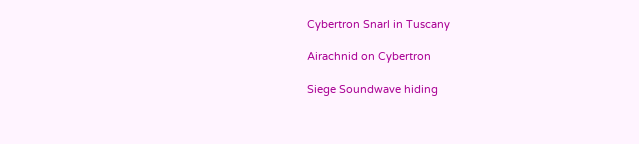Cybertron Snarl in Tuscany

Airachnid on Cybertron

Siege Soundwave hiding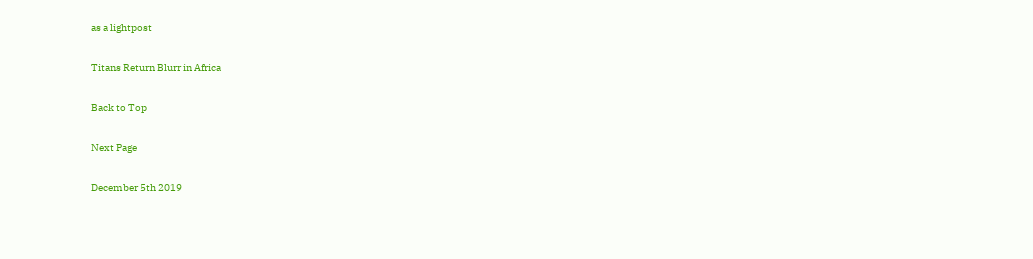as a lightpost

Titans Return Blurr in Africa

Back to Top

Next Page

December 5th 2019